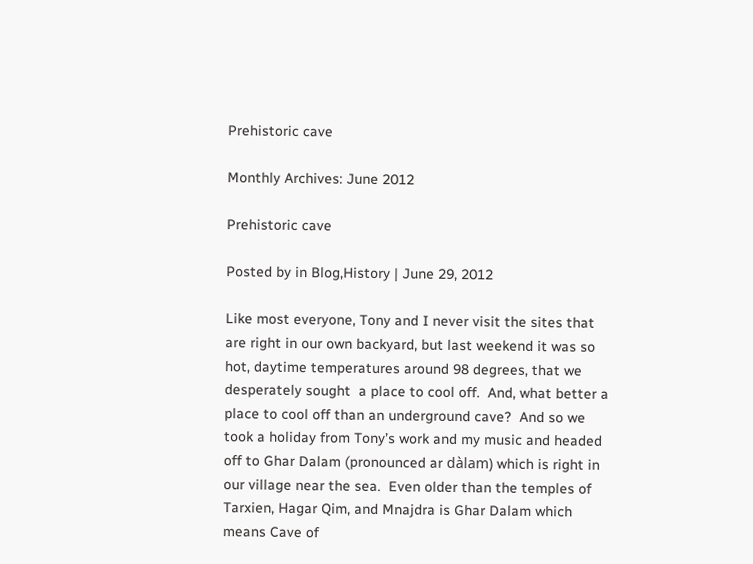Prehistoric cave

Monthly Archives: June 2012

Prehistoric cave

Posted by in Blog,History | June 29, 2012

Like most everyone, Tony and I never visit the sites that are right in our own backyard, but last weekend it was so hot, daytime temperatures around 98 degrees, that we desperately sought  a place to cool off.  And, what better a place to cool off than an underground cave?  And so we took a holiday from Tony’s work and my music and headed off to Ghar Dalam (pronounced ar dàlam) which is right in our village near the sea.  Even older than the temples of Tarxien, Hagar Qim, and Mnajdra is Ghar Dalam which means Cave of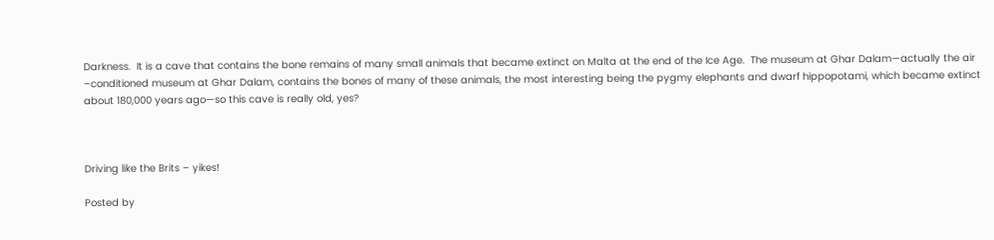Darkness.  It is a cave that contains the bone remains of many small animals that became extinct on Malta at the end of the Ice Age.  The museum at Ghar Dalam—actually the air –conditioned museum at Ghar Dalam, contains the bones of many of these animals, the most interesting being the pygmy elephants and dwarf hippopotami, which became extinct about 180,000 years ago—so this cave is really old, yes?



Driving like the Brits – yikes!

Posted by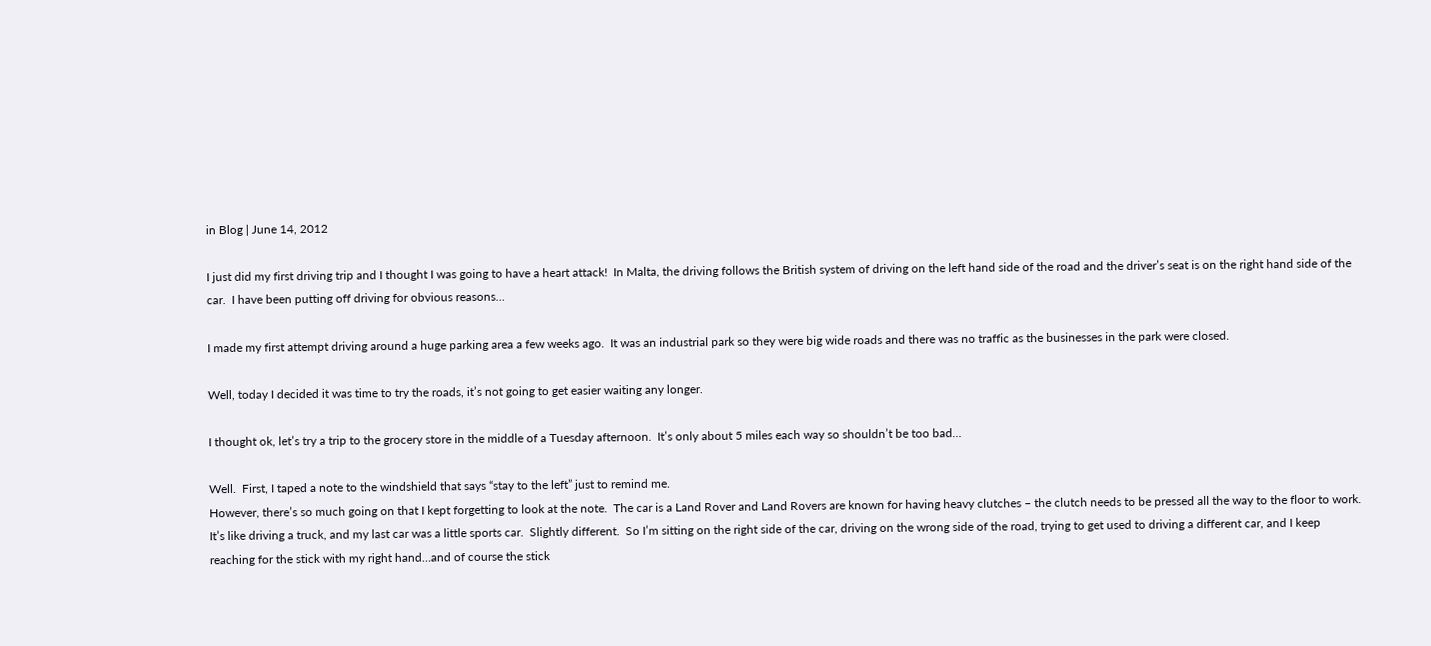in Blog | June 14, 2012

I just did my first driving trip and I thought I was going to have a heart attack!  In Malta, the driving follows the British system of driving on the left hand side of the road and the driver’s seat is on the right hand side of the car.  I have been putting off driving for obvious reasons…

I made my first attempt driving around a huge parking area a few weeks ago.  It was an industrial park so they were big wide roads and there was no traffic as the businesses in the park were closed.

Well, today I decided it was time to try the roads, it’s not going to get easier waiting any longer.

I thought ok, let’s try a trip to the grocery store in the middle of a Tuesday afternoon.  It’s only about 5 miles each way so shouldn’t be too bad…

Well.  First, I taped a note to the windshield that says “stay to the left” just to remind me.
However, there’s so much going on that I kept forgetting to look at the note.  The car is a Land Rover and Land Rovers are known for having heavy clutches – the clutch needs to be pressed all the way to the floor to work.  It’s like driving a truck, and my last car was a little sports car.  Slightly different.  So I’m sitting on the right side of the car, driving on the wrong side of the road, trying to get used to driving a different car, and I keep reaching for the stick with my right hand…and of course the stick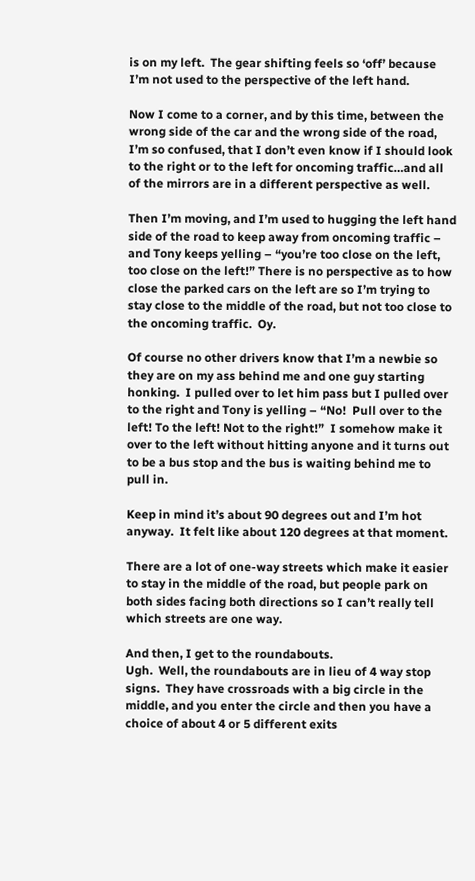is on my left.  The gear shifting feels so ‘off’ because I’m not used to the perspective of the left hand.

Now I come to a corner, and by this time, between the wrong side of the car and the wrong side of the road, I’m so confused, that I don’t even know if I should look to the right or to the left for oncoming traffic…and all of the mirrors are in a different perspective as well.

Then I’m moving, and I’m used to hugging the left hand side of the road to keep away from oncoming traffic – and Tony keeps yelling – “you’re too close on the left, too close on the left!” There is no perspective as to how close the parked cars on the left are so I’m trying to stay close to the middle of the road, but not too close to the oncoming traffic.  Oy.

Of course no other drivers know that I’m a newbie so they are on my ass behind me and one guy starting honking.  I pulled over to let him pass but I pulled over to the right and Tony is yelling – “No!  Pull over to the left! To the left! Not to the right!”  I somehow make it over to the left without hitting anyone and it turns out to be a bus stop and the bus is waiting behind me to pull in.

Keep in mind it’s about 90 degrees out and I’m hot anyway.  It felt like about 120 degrees at that moment.

There are a lot of one-way streets which make it easier to stay in the middle of the road, but people park on both sides facing both directions so I can’t really tell which streets are one way.

And then, I get to the roundabouts.
Ugh.  Well, the roundabouts are in lieu of 4 way stop signs.  They have crossroads with a big circle in the middle, and you enter the circle and then you have a choice of about 4 or 5 different exits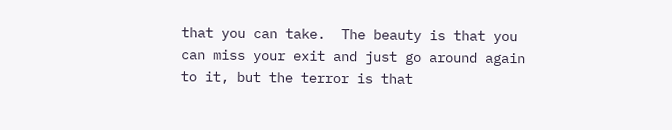that you can take.  The beauty is that you can miss your exit and just go around again to it, but the terror is that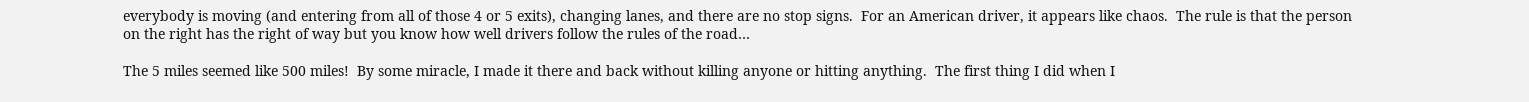everybody is moving (and entering from all of those 4 or 5 exits), changing lanes, and there are no stop signs.  For an American driver, it appears like chaos.  The rule is that the person on the right has the right of way but you know how well drivers follow the rules of the road…

The 5 miles seemed like 500 miles!  By some miracle, I made it there and back without killing anyone or hitting anything.  The first thing I did when I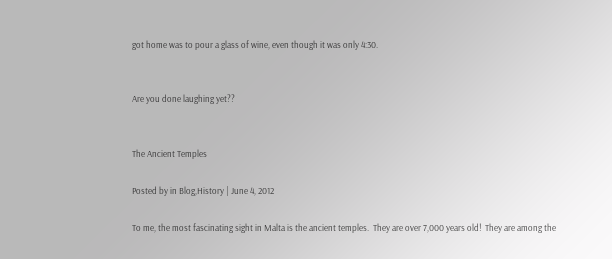got home was to pour a glass of wine, even though it was only 4:30.


Are you done laughing yet??


The Ancient Temples

Posted by in Blog,History | June 4, 2012

To me, the most fascinating sight in Malta is the ancient temples.  They are over 7,000 years old!  They are among the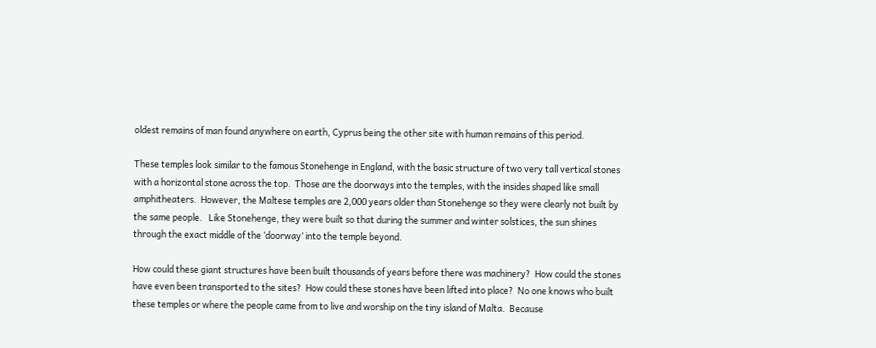oldest remains of man found anywhere on earth, Cyprus being the other site with human remains of this period.

These temples look similar to the famous Stonehenge in England, with the basic structure of two very tall vertical stones with a horizontal stone across the top.  Those are the doorways into the temples, with the insides shaped like small amphitheaters.  However, the Maltese temples are 2,000 years older than Stonehenge so they were clearly not built by the same people.   Like Stonehenge, they were built so that during the summer and winter solstices, the sun shines through the exact middle of the ‘doorway’ into the temple beyond.

How could these giant structures have been built thousands of years before there was machinery?  How could the stones have even been transported to the sites?  How could these stones have been lifted into place?  No one knows who built these temples or where the people came from to live and worship on the tiny island of Malta.  Because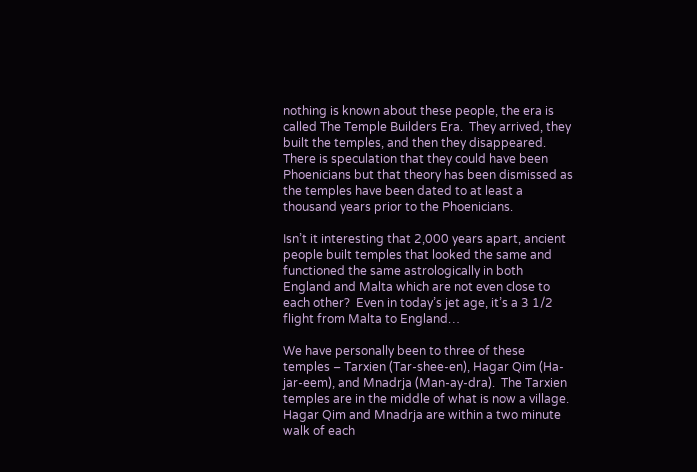nothing is known about these people, the era is called The Temple Builders Era.  They arrived, they built the temples, and then they disappeared.  There is speculation that they could have been Phoenicians but that theory has been dismissed as the temples have been dated to at least a thousand years prior to the Phoenicians.

Isn’t it interesting that 2,000 years apart, ancient people built temples that looked the same and functioned the same astrologically in both England and Malta which are not even close to each other?  Even in today’s jet age, it’s a 3 1/2 flight from Malta to England…

We have personally been to three of these temples – Tarxien (Tar-shee-en), Hagar Qim (Ha-jar-eem), and Mnadrja (Man-ay-dra).  The Tarxien temples are in the middle of what is now a village.  Hagar Qim and Mnadrja are within a two minute walk of each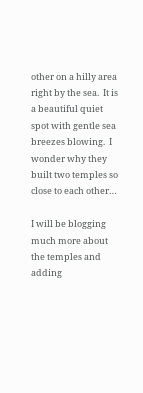other on a hilly area right by the sea.  It is a beautiful quiet spot with gentle sea breezes blowing.  I wonder why they built two temples so close to each other…

I will be blogging much more about the temples and adding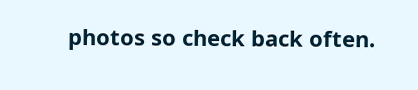photos so check back often.